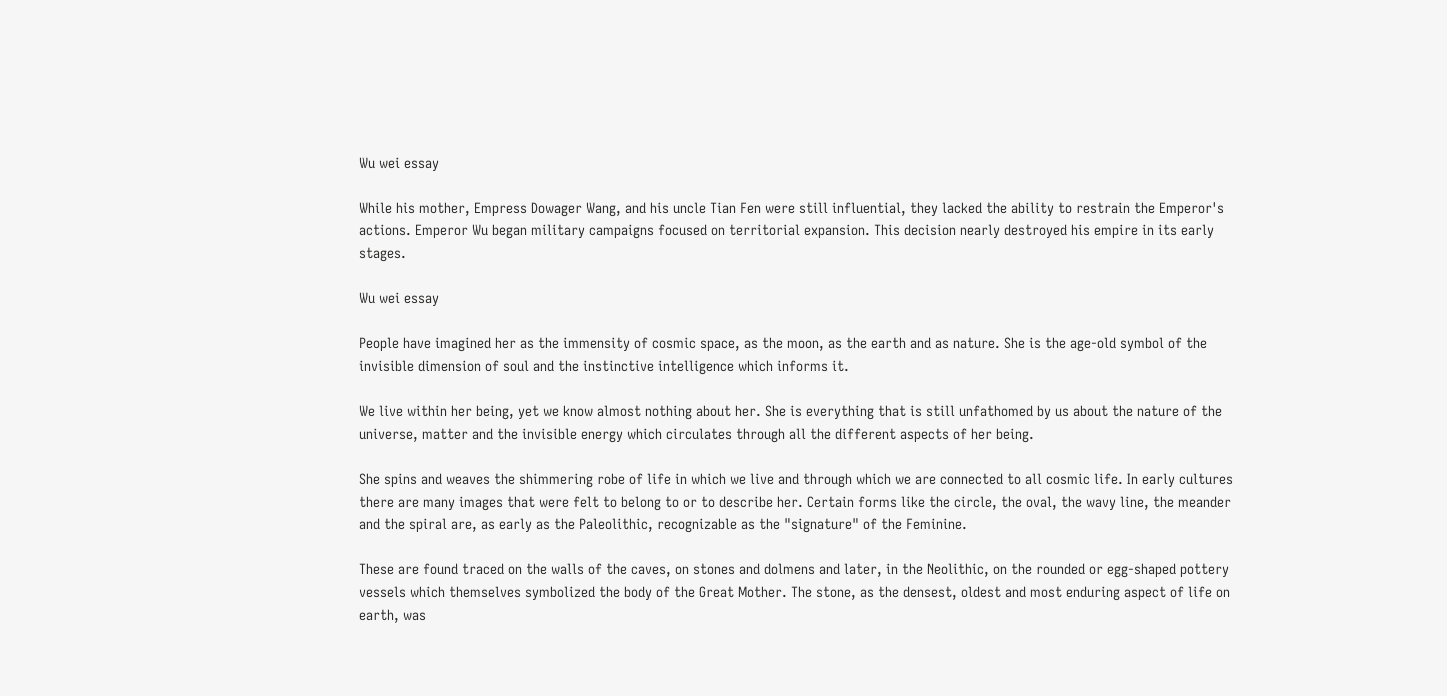Wu wei essay

While his mother, Empress Dowager Wang, and his uncle Tian Fen were still influential, they lacked the ability to restrain the Emperor's actions. Emperor Wu began military campaigns focused on territorial expansion. This decision nearly destroyed his empire in its early stages.

Wu wei essay

People have imagined her as the immensity of cosmic space, as the moon, as the earth and as nature. She is the age-old symbol of the invisible dimension of soul and the instinctive intelligence which informs it.

We live within her being, yet we know almost nothing about her. She is everything that is still unfathomed by us about the nature of the universe, matter and the invisible energy which circulates through all the different aspects of her being.

She spins and weaves the shimmering robe of life in which we live and through which we are connected to all cosmic life. In early cultures there are many images that were felt to belong to or to describe her. Certain forms like the circle, the oval, the wavy line, the meander and the spiral are, as early as the Paleolithic, recognizable as the "signature" of the Feminine.

These are found traced on the walls of the caves, on stones and dolmens and later, in the Neolithic, on the rounded or egg-shaped pottery vessels which themselves symbolized the body of the Great Mother. The stone, as the densest, oldest and most enduring aspect of life on earth, was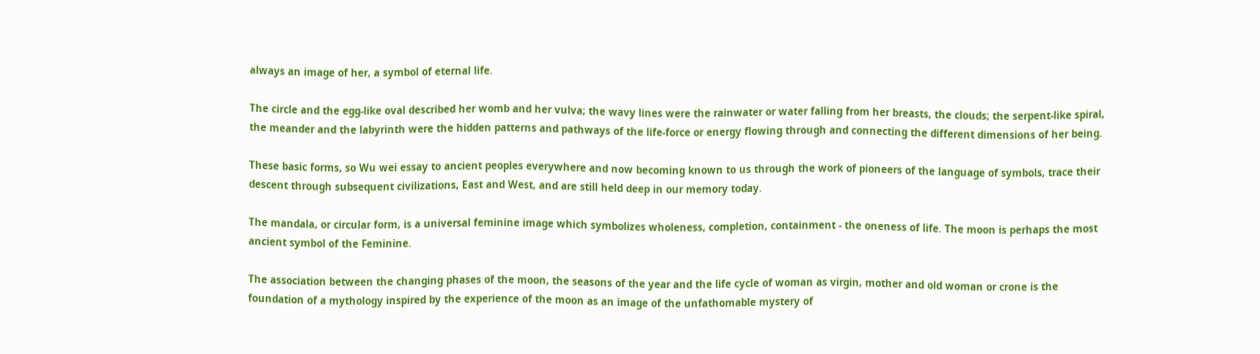always an image of her, a symbol of eternal life.

The circle and the egg-like oval described her womb and her vulva; the wavy lines were the rainwater or water falling from her breasts, the clouds; the serpent-like spiral, the meander and the labyrinth were the hidden patterns and pathways of the life-force or energy flowing through and connecting the different dimensions of her being.

These basic forms, so Wu wei essay to ancient peoples everywhere and now becoming known to us through the work of pioneers of the language of symbols, trace their descent through subsequent civilizations, East and West, and are still held deep in our memory today.

The mandala, or circular form, is a universal feminine image which symbolizes wholeness, completion, containment - the oneness of life. The moon is perhaps the most ancient symbol of the Feminine.

The association between the changing phases of the moon, the seasons of the year and the life cycle of woman as virgin, mother and old woman or crone is the foundation of a mythology inspired by the experience of the moon as an image of the unfathomable mystery of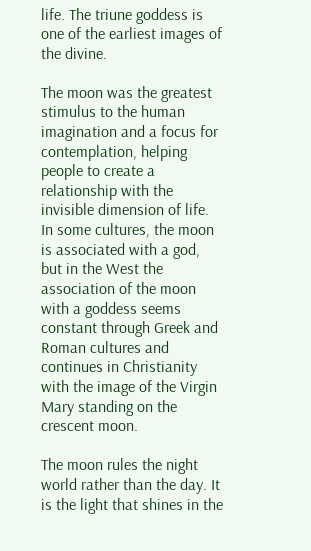life. The triune goddess is one of the earliest images of the divine.

The moon was the greatest stimulus to the human imagination and a focus for contemplation, helping people to create a relationship with the invisible dimension of life. In some cultures, the moon is associated with a god, but in the West the association of the moon with a goddess seems constant through Greek and Roman cultures and continues in Christianity with the image of the Virgin Mary standing on the crescent moon.

The moon rules the night world rather than the day. It is the light that shines in the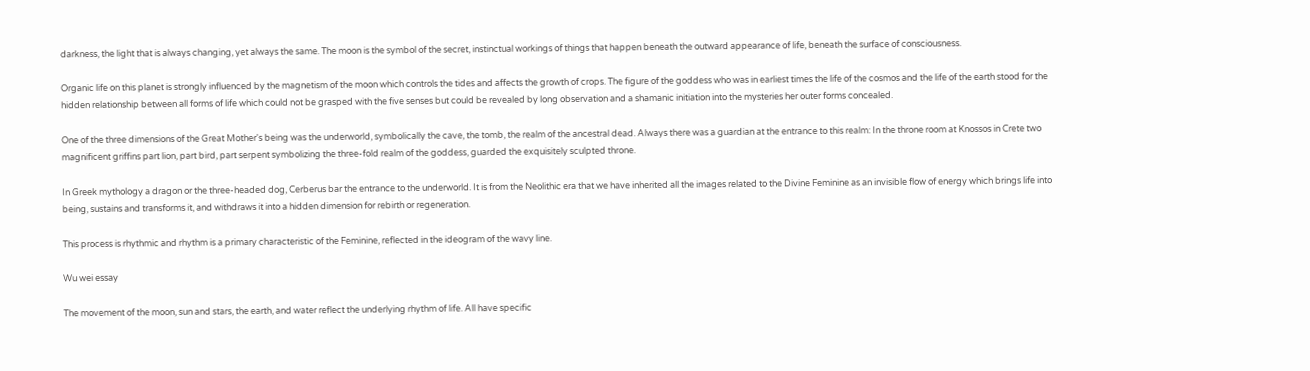darkness, the light that is always changing, yet always the same. The moon is the symbol of the secret, instinctual workings of things that happen beneath the outward appearance of life, beneath the surface of consciousness.

Organic life on this planet is strongly influenced by the magnetism of the moon which controls the tides and affects the growth of crops. The figure of the goddess who was in earliest times the life of the cosmos and the life of the earth stood for the hidden relationship between all forms of life which could not be grasped with the five senses but could be revealed by long observation and a shamanic initiation into the mysteries her outer forms concealed.

One of the three dimensions of the Great Mother's being was the underworld, symbolically the cave, the tomb, the realm of the ancestral dead. Always there was a guardian at the entrance to this realm: In the throne room at Knossos in Crete two magnificent griffins part lion, part bird, part serpent symbolizing the three-fold realm of the goddess, guarded the exquisitely sculpted throne.

In Greek mythology a dragon or the three-headed dog, Cerberus bar the entrance to the underworld. It is from the Neolithic era that we have inherited all the images related to the Divine Feminine as an invisible flow of energy which brings life into being, sustains and transforms it, and withdraws it into a hidden dimension for rebirth or regeneration.

This process is rhythmic and rhythm is a primary characteristic of the Feminine, reflected in the ideogram of the wavy line.

Wu wei essay

The movement of the moon, sun and stars, the earth, and water reflect the underlying rhythm of life. All have specific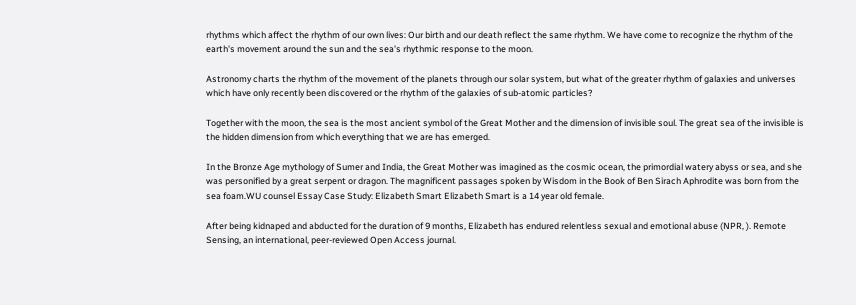rhythms which affect the rhythm of our own lives: Our birth and our death reflect the same rhythm. We have come to recognize the rhythm of the earth's movement around the sun and the sea's rhythmic response to the moon.

Astronomy charts the rhythm of the movement of the planets through our solar system, but what of the greater rhythm of galaxies and universes which have only recently been discovered or the rhythm of the galaxies of sub-atomic particles?

Together with the moon, the sea is the most ancient symbol of the Great Mother and the dimension of invisible soul. The great sea of the invisible is the hidden dimension from which everything that we are has emerged.

In the Bronze Age mythology of Sumer and India, the Great Mother was imagined as the cosmic ocean, the primordial watery abyss or sea, and she was personified by a great serpent or dragon. The magnificent passages spoken by Wisdom in the Book of Ben Sirach Aphrodite was born from the sea foam.WU counsel Essay Case Study: Elizabeth Smart Elizabeth Smart is a 14 year old female.

After being kidnaped and abducted for the duration of 9 months, Elizabeth has endured relentless sexual and emotional abuse (NPR, ). Remote Sensing, an international, peer-reviewed Open Access journal.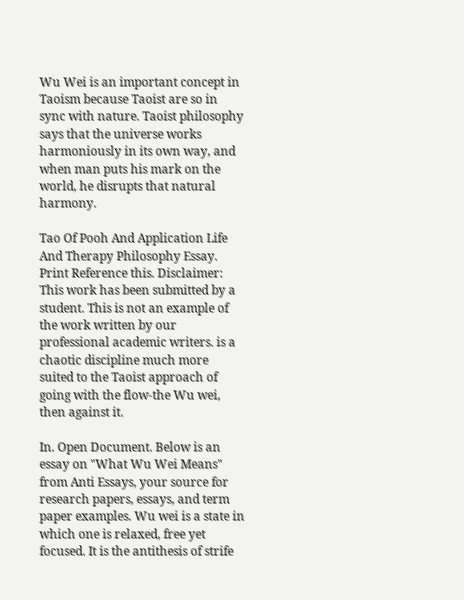Wu Wei is an important concept in Taoism because Taoist are so in sync with nature. Taoist philosophy says that the universe works harmoniously in its own way, and when man puts his mark on the world, he disrupts that natural harmony.

Tao Of Pooh And Application Life And Therapy Philosophy Essay. Print Reference this. Disclaimer: This work has been submitted by a student. This is not an example of the work written by our professional academic writers. is a chaotic discipline much more suited to the Taoist approach of going with the flow-the Wu wei, then against it.

In. Open Document. Below is an essay on "What Wu Wei Means" from Anti Essays, your source for research papers, essays, and term paper examples. Wu wei is a state in which one is relaxed, free yet focused. It is the antithesis of strife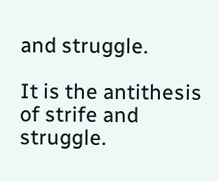and struggle.

It is the antithesis of strife and struggle.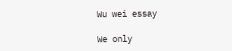Wu wei essay

We only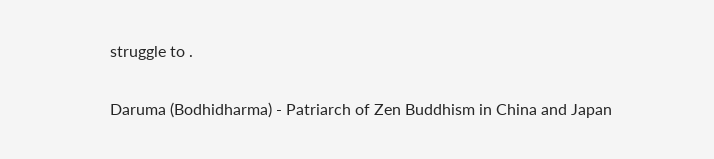struggle to .

Daruma (Bodhidharma) - Patriarch of Zen Buddhism in China and Japan